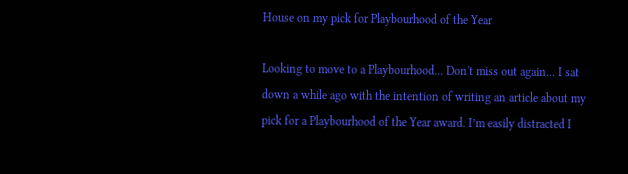House on my pick for Playbourhood of the Year

Looking to move to a Playbourhood... Don't miss out again... I sat down a while ago with the intention of writing an article about my pick for a Playbourhood of the Year award. I’m easily distracted I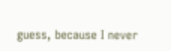guess, because I never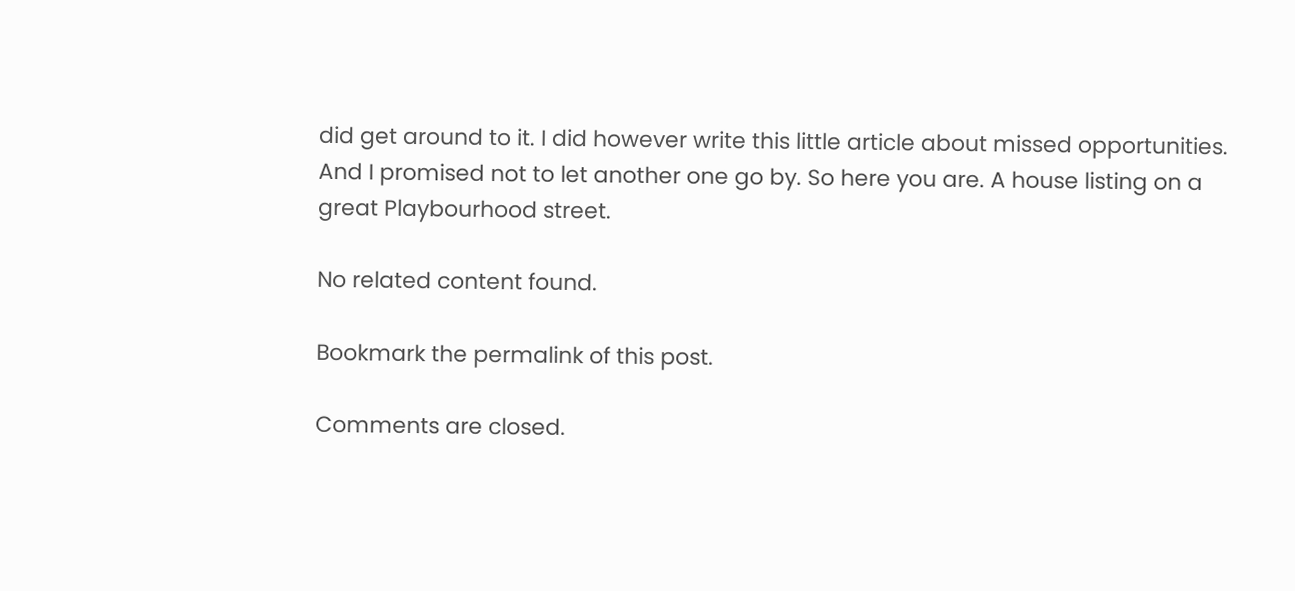did get around to it. I did however write this little article about missed opportunities. And I promised not to let another one go by. So here you are. A house listing on a great Playbourhood street.

No related content found.

Bookmark the permalink of this post.

Comments are closed.